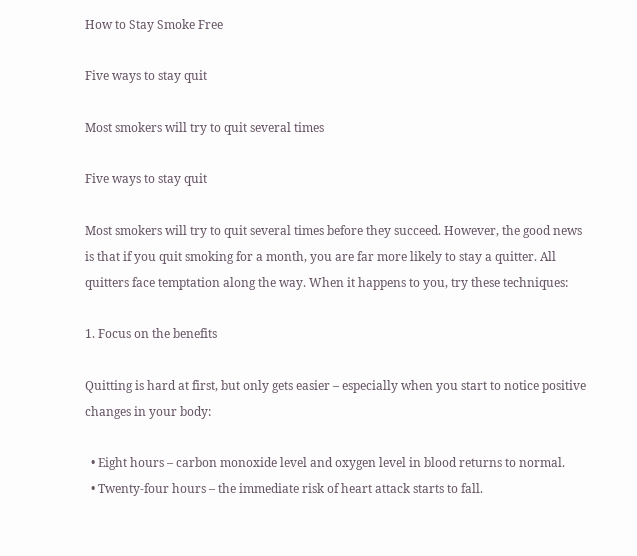How to Stay Smoke Free

Five ways to stay quit

Most smokers will try to quit several times

Five ways to stay quit

Most smokers will try to quit several times before they succeed. However, the good news is that if you quit smoking for a month, you are far more likely to stay a quitter. All quitters face temptation along the way. When it happens to you, try these techniques:

1. Focus on the benefits

Quitting is hard at first, but only gets easier – especially when you start to notice positive changes in your body:

  • Eight hours – carbon monoxide level and oxygen level in blood returns to normal.
  • Twenty-four hours – the immediate risk of heart attack starts to fall.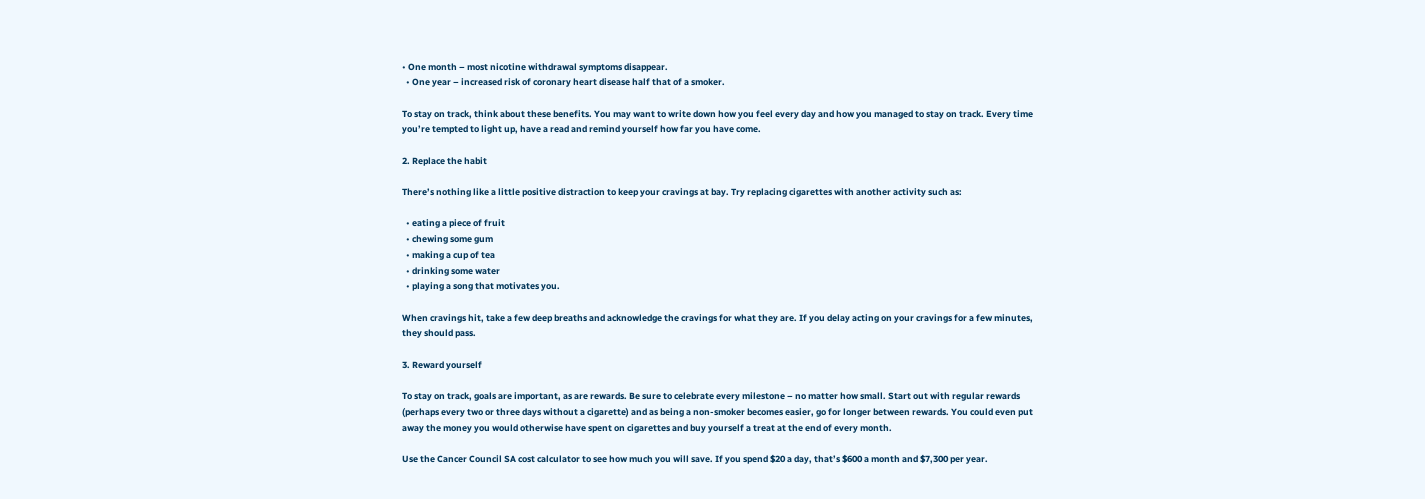• One month – most nicotine withdrawal symptoms disappear.
  • One year – increased risk of coronary heart disease half that of a smoker.

To stay on track, think about these benefits. You may want to write down how you feel every day and how you managed to stay on track. Every time you’re tempted to light up, have a read and remind yourself how far you have come.

2. Replace the habit

There’s nothing like a little positive distraction to keep your cravings at bay. Try replacing cigarettes with another activity such as:

  • eating a piece of fruit
  • chewing some gum
  • making a cup of tea
  • drinking some water
  • playing a song that motivates you.

When cravings hit, take a few deep breaths and acknowledge the cravings for what they are. If you delay acting on your cravings for a few minutes, they should pass.

3. Reward yourself

To stay on track, goals are important, as are rewards. Be sure to celebrate every milestone – no matter how small. Start out with regular rewards (perhaps every two or three days without a cigarette) and as being a non-smoker becomes easier, go for longer between rewards. You could even put away the money you would otherwise have spent on cigarettes and buy yourself a treat at the end of every month.

Use the Cancer Council SA cost calculator to see how much you will save. If you spend $20 a day, that’s $600 a month and $7,300 per year.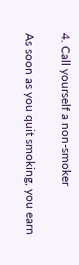4. Call yourself a non-smoker

As soon as you quit smoking, you earn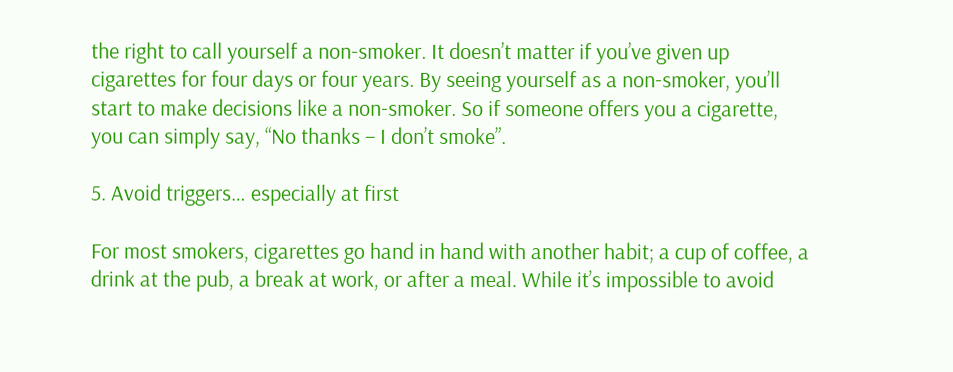the right to call yourself a non-smoker. It doesn’t matter if you’ve given up cigarettes for four days or four years. By seeing yourself as a non-smoker, you’ll start to make decisions like a non-smoker. So if someone offers you a cigarette, you can simply say, “No thanks – I don’t smoke”.

5. Avoid triggers… especially at first

For most smokers, cigarettes go hand in hand with another habit; a cup of coffee, a drink at the pub, a break at work, or after a meal. While it’s impossible to avoid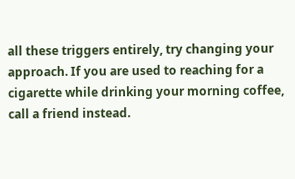all these triggers entirely, try changing your approach. If you are used to reaching for a cigarette while drinking your morning coffee, call a friend instead.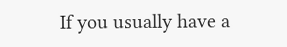If you usually have a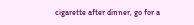cigarette after dinner, go for a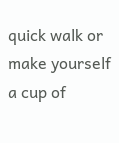quick walk or make yourself a cup of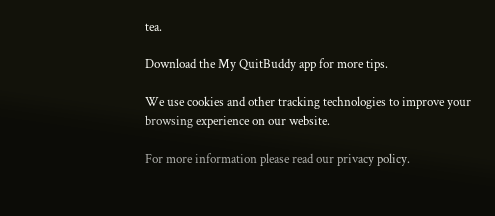tea.

Download the My QuitBuddy app for more tips.

We use cookies and other tracking technologies to improve your browsing experience on our website.

For more information please read our privacy policy.